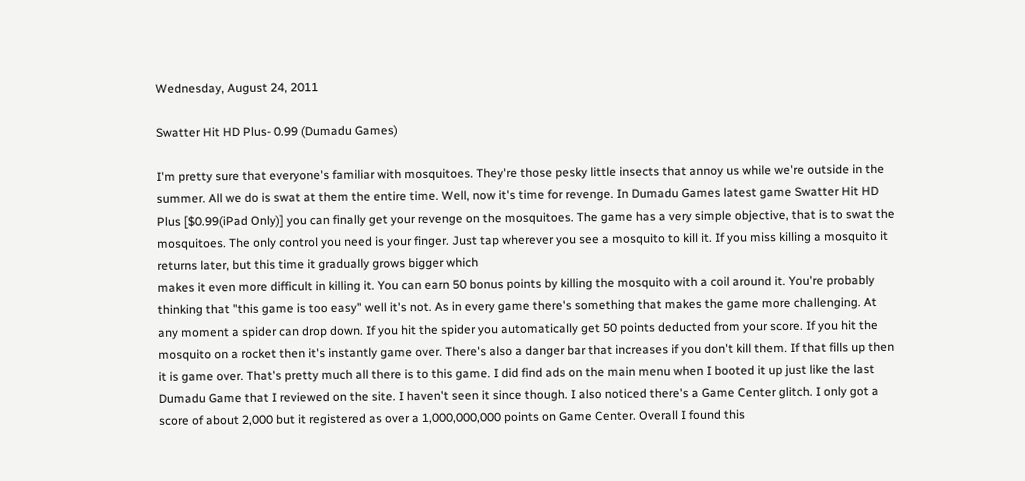Wednesday, August 24, 2011

Swatter Hit HD Plus- 0.99 (Dumadu Games)

I'm pretty sure that everyone's familiar with mosquitoes. They're those pesky little insects that annoy us while we're outside in the summer. All we do is swat at them the entire time. Well, now it's time for revenge. In Dumadu Games latest game Swatter Hit HD Plus [$0.99(iPad Only)] you can finally get your revenge on the mosquitoes. The game has a very simple objective, that is to swat the mosquitoes. The only control you need is your finger. Just tap wherever you see a mosquito to kill it. If you miss killing a mosquito it returns later, but this time it gradually grows bigger which
makes it even more difficult in killing it. You can earn 50 bonus points by killing the mosquito with a coil around it. You're probably thinking that "this game is too easy" well it's not. As in every game there's something that makes the game more challenging. At any moment a spider can drop down. If you hit the spider you automatically get 50 points deducted from your score. If you hit the mosquito on a rocket then it's instantly game over. There's also a danger bar that increases if you don't kill them. If that fills up then it is game over. That's pretty much all there is to this game. I did find ads on the main menu when I booted it up just like the last Dumadu Game that I reviewed on the site. I haven't seen it since though. I also noticed there's a Game Center glitch. I only got a score of about 2,000 but it registered as over a 1,000,000,000 points on Game Center. Overall I found this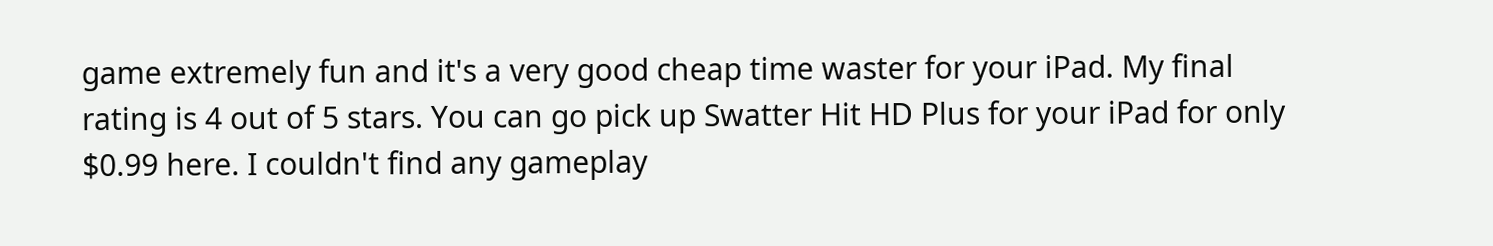game extremely fun and it's a very good cheap time waster for your iPad. My final rating is 4 out of 5 stars. You can go pick up Swatter Hit HD Plus for your iPad for only $0.99 here. I couldn't find any gameplay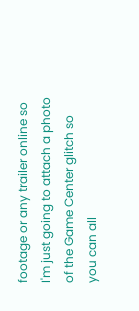footage or any trailer online so I'm just going to attach a photo of the Game Center glitch so you can all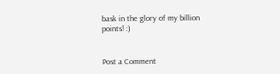bask in the glory of my billion points! :)


Post a Comment